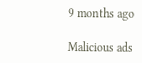9 months ago

Malicious ads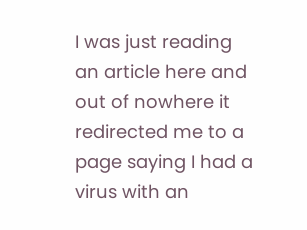I was just reading an article here and out of nowhere it redirected me to a page saying I had a virus with an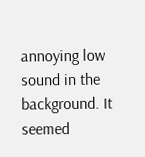annoying low sound in the background. It seemed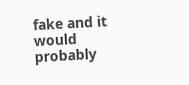fake and it would probably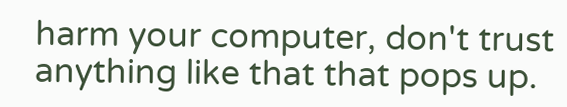harm your computer, don't trust anything like that that pops up.